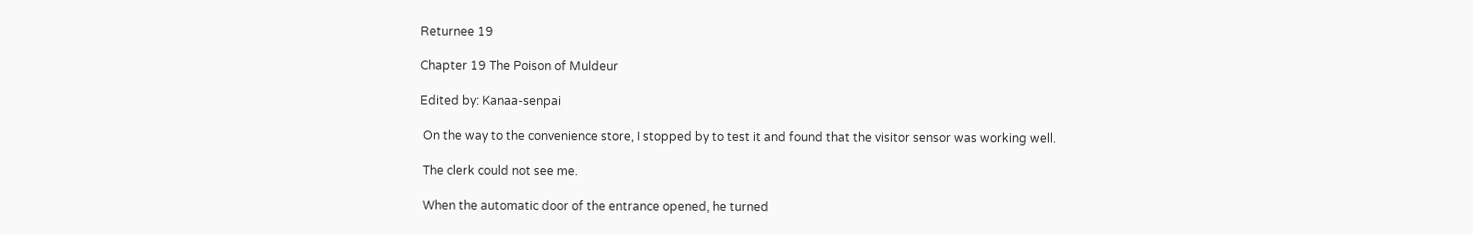Returnee 19

Chapter 19 The Poison of Muldeur

Edited by: Kanaa-senpai

 On the way to the convenience store, I stopped by to test it and found that the visitor sensor was working well.

 The clerk could not see me.

 When the automatic door of the entrance opened, he turned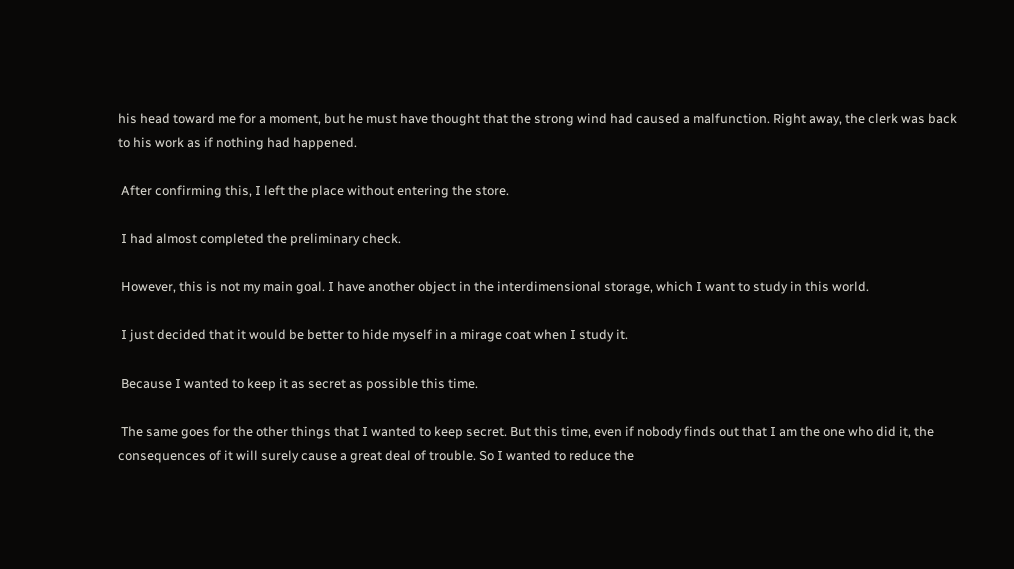his head toward me for a moment, but he must have thought that the strong wind had caused a malfunction. Right away, the clerk was back to his work as if nothing had happened.

 After confirming this, I left the place without entering the store.

 I had almost completed the preliminary check.

 However, this is not my main goal. I have another object in the interdimensional storage, which I want to study in this world.

 I just decided that it would be better to hide myself in a mirage coat when I study it.

 Because I wanted to keep it as secret as possible this time.

 The same goes for the other things that I wanted to keep secret. But this time, even if nobody finds out that I am the one who did it, the consequences of it will surely cause a great deal of trouble. So I wanted to reduce the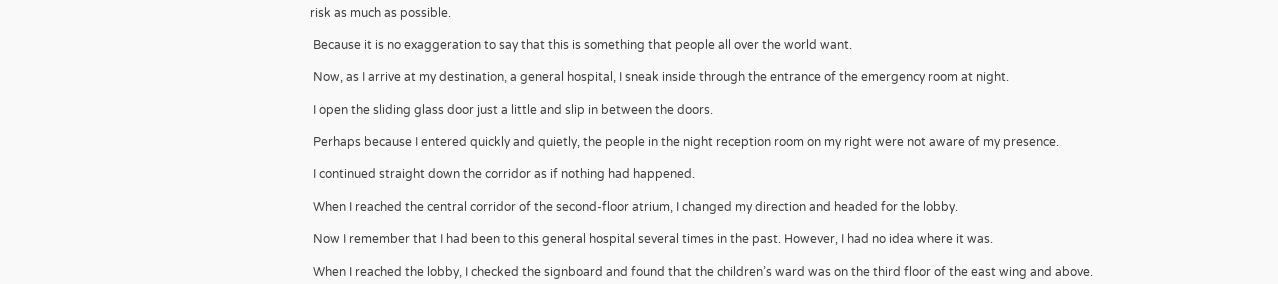risk as much as possible.

 Because it is no exaggeration to say that this is something that people all over the world want.

 Now, as I arrive at my destination, a general hospital, I sneak inside through the entrance of the emergency room at night.

 I open the sliding glass door just a little and slip in between the doors.

 Perhaps because I entered quickly and quietly, the people in the night reception room on my right were not aware of my presence.

 I continued straight down the corridor as if nothing had happened.

 When I reached the central corridor of the second-floor atrium, I changed my direction and headed for the lobby.

 Now I remember that I had been to this general hospital several times in the past. However, I had no idea where it was.

 When I reached the lobby, I checked the signboard and found that the children’s ward was on the third floor of the east wing and above.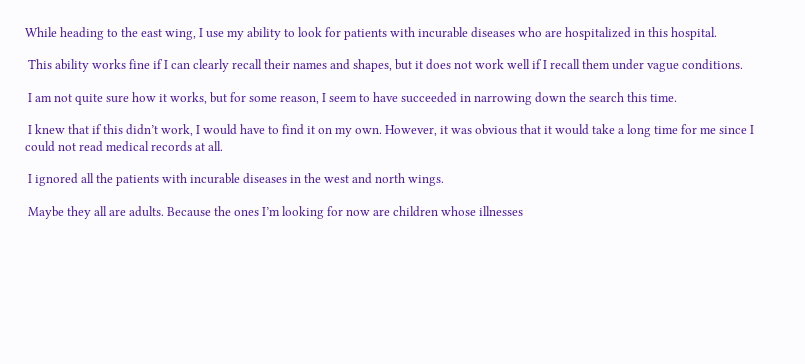While heading to the east wing, I use my ability to look for patients with incurable diseases who are hospitalized in this hospital.

 This ability works fine if I can clearly recall their names and shapes, but it does not work well if I recall them under vague conditions.

 I am not quite sure how it works, but for some reason, I seem to have succeeded in narrowing down the search this time.

 I knew that if this didn’t work, I would have to find it on my own. However, it was obvious that it would take a long time for me since I could not read medical records at all.

 I ignored all the patients with incurable diseases in the west and north wings.

 Maybe they all are adults. Because the ones I’m looking for now are children whose illnesses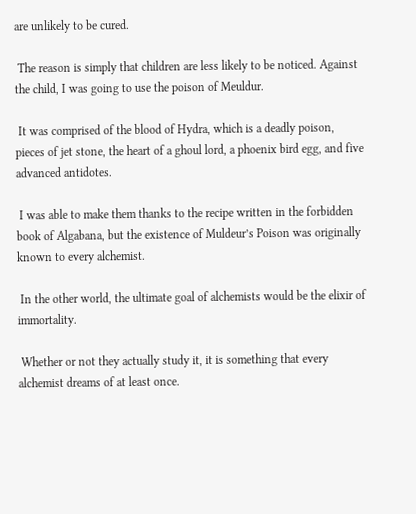are unlikely to be cured.

 The reason is simply that children are less likely to be noticed. Against the child, I was going to use the poison of Meuldur.

 It was comprised of the blood of Hydra, which is a deadly poison, pieces of jet stone, the heart of a ghoul lord, a phoenix bird egg, and five advanced antidotes.

 I was able to make them thanks to the recipe written in the forbidden book of Algabana, but the existence of Muldeur’s Poison was originally known to every alchemist.

 In the other world, the ultimate goal of alchemists would be the elixir of immortality.

 Whether or not they actually study it, it is something that every alchemist dreams of at least once.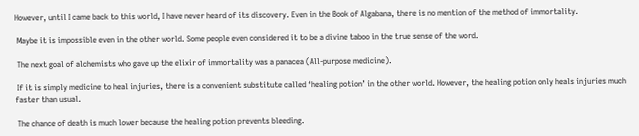However, until I came back to this world, I have never heard of its discovery. Even in the Book of Algabana, there is no mention of the method of immortality.

 Maybe it is impossible even in the other world. Some people even considered it to be a divine taboo in the true sense of the word.

 The next goal of alchemists who gave up the elixir of immortality was a panacea (All-purpose medicine).

 If it is simply medicine to heal injuries, there is a convenient substitute called ‘healing potion’ in the other world. However, the healing potion only heals injuries much faster than usual.

 The chance of death is much lower because the healing potion prevents bleeding.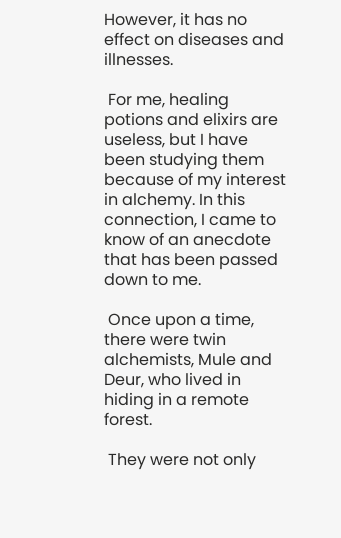However, it has no effect on diseases and illnesses.

 For me, healing potions and elixirs are useless, but I have been studying them because of my interest in alchemy. In this connection, I came to know of an anecdote that has been passed down to me.

 Once upon a time, there were twin alchemists, Mule and Deur, who lived in hiding in a remote forest.

 They were not only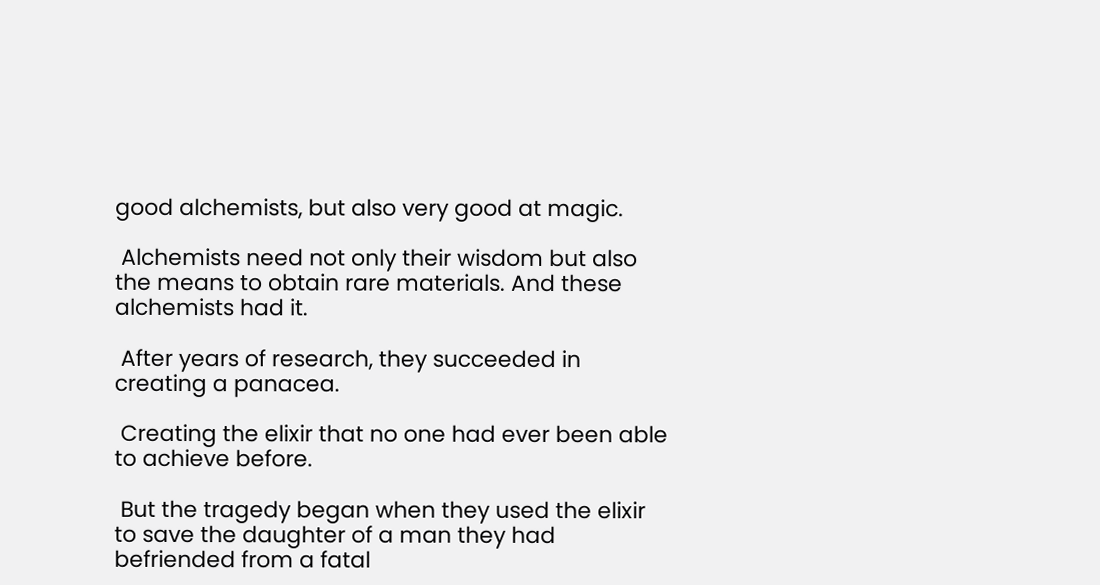good alchemists, but also very good at magic.

 Alchemists need not only their wisdom but also the means to obtain rare materials. And these alchemists had it.

 After years of research, they succeeded in creating a panacea.

 Creating the elixir that no one had ever been able to achieve before.

 But the tragedy began when they used the elixir to save the daughter of a man they had befriended from a fatal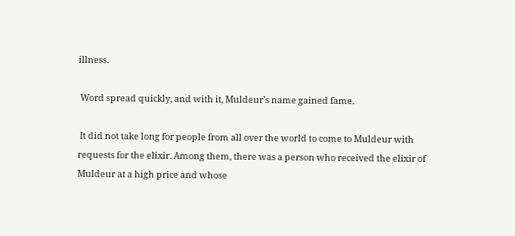illness.

 Word spread quickly, and with it, Muldeur’s name gained fame.

 It did not take long for people from all over the world to come to Muldeur with requests for the elixir. Among them, there was a person who received the elixir of Muldeur at a high price and whose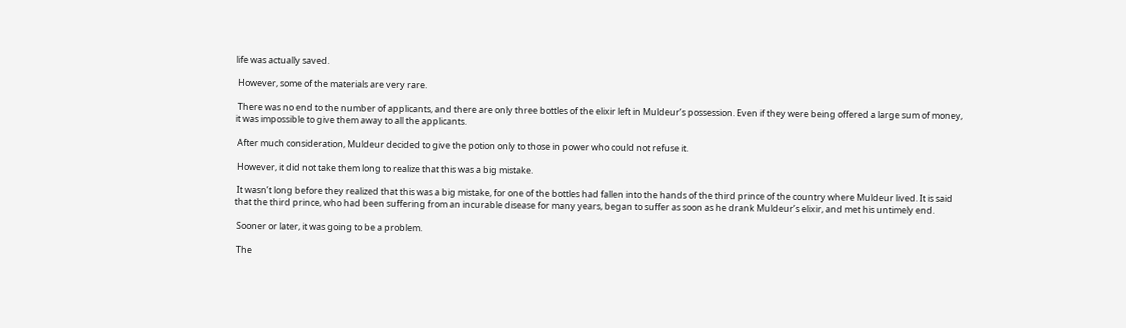life was actually saved.

 However, some of the materials are very rare.

 There was no end to the number of applicants, and there are only three bottles of the elixir left in Muldeur’s possession. Even if they were being offered a large sum of money, it was impossible to give them away to all the applicants.

 After much consideration, Muldeur decided to give the potion only to those in power who could not refuse it.

 However, it did not take them long to realize that this was a big mistake.

 It wasn’t long before they realized that this was a big mistake, for one of the bottles had fallen into the hands of the third prince of the country where Muldeur lived. It is said that the third prince, who had been suffering from an incurable disease for many years, began to suffer as soon as he drank Muldeur’s elixir, and met his untimely end.

 Sooner or later, it was going to be a problem.

 The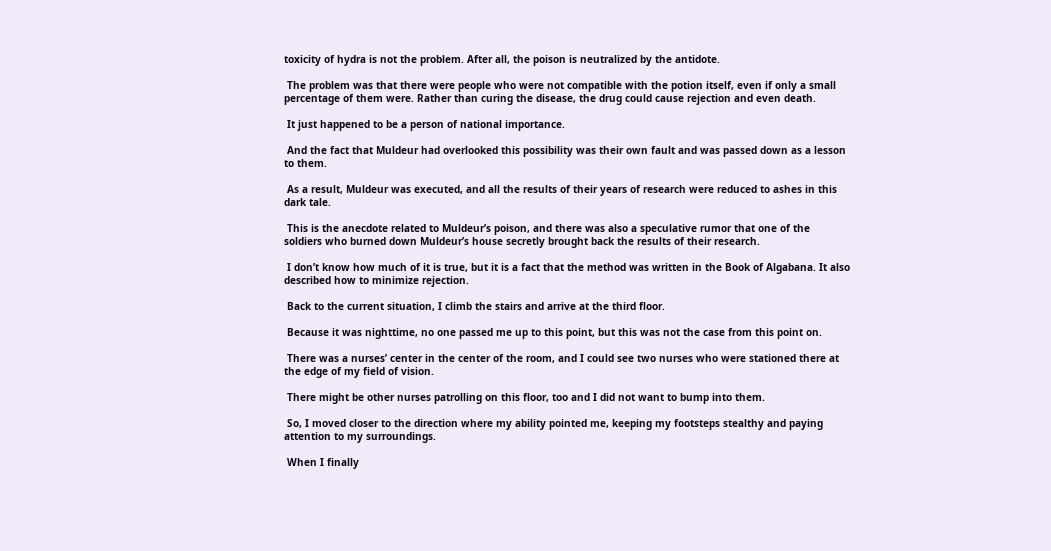toxicity of hydra is not the problem. After all, the poison is neutralized by the antidote.

 The problem was that there were people who were not compatible with the potion itself, even if only a small percentage of them were. Rather than curing the disease, the drug could cause rejection and even death.

 It just happened to be a person of national importance.

 And the fact that Muldeur had overlooked this possibility was their own fault and was passed down as a lesson to them.

 As a result, Muldeur was executed, and all the results of their years of research were reduced to ashes in this dark tale.

 This is the anecdote related to Muldeur’s poison, and there was also a speculative rumor that one of the soldiers who burned down Muldeur’s house secretly brought back the results of their research.

 I don’t know how much of it is true, but it is a fact that the method was written in the Book of Algabana. It also described how to minimize rejection.

 Back to the current situation, I climb the stairs and arrive at the third floor.

 Because it was nighttime, no one passed me up to this point, but this was not the case from this point on.

 There was a nurses’ center in the center of the room, and I could see two nurses who were stationed there at the edge of my field of vision.

 There might be other nurses patrolling on this floor, too and I did not want to bump into them.

 So, I moved closer to the direction where my ability pointed me, keeping my footsteps stealthy and paying attention to my surroundings.

 When I finally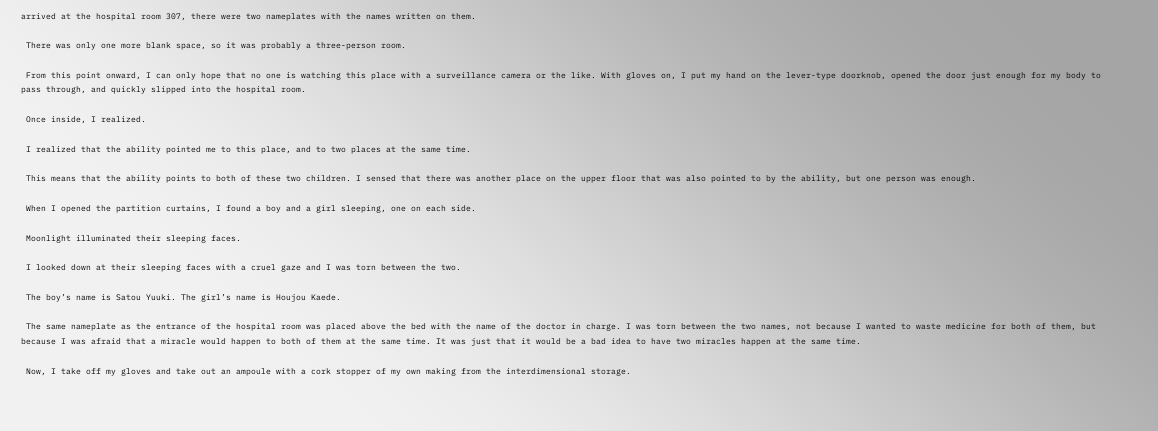arrived at the hospital room 307, there were two nameplates with the names written on them.

 There was only one more blank space, so it was probably a three-person room.

 From this point onward, I can only hope that no one is watching this place with a surveillance camera or the like. With gloves on, I put my hand on the lever-type doorknob, opened the door just enough for my body to pass through, and quickly slipped into the hospital room.

 Once inside, I realized.

 I realized that the ability pointed me to this place, and to two places at the same time.

 This means that the ability points to both of these two children. I sensed that there was another place on the upper floor that was also pointed to by the ability, but one person was enough.

 When I opened the partition curtains, I found a boy and a girl sleeping, one on each side.

 Moonlight illuminated their sleeping faces.

 I looked down at their sleeping faces with a cruel gaze and I was torn between the two.

 The boy’s name is Satou Yuuki. The girl’s name is Houjou Kaede.

 The same nameplate as the entrance of the hospital room was placed above the bed with the name of the doctor in charge. I was torn between the two names, not because I wanted to waste medicine for both of them, but because I was afraid that a miracle would happen to both of them at the same time. It was just that it would be a bad idea to have two miracles happen at the same time.

 Now, I take off my gloves and take out an ampoule with a cork stopper of my own making from the interdimensional storage.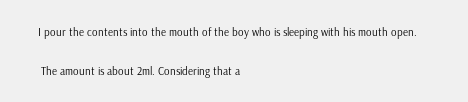I pour the contents into the mouth of the boy who is sleeping with his mouth open.

 The amount is about 2ml. Considering that a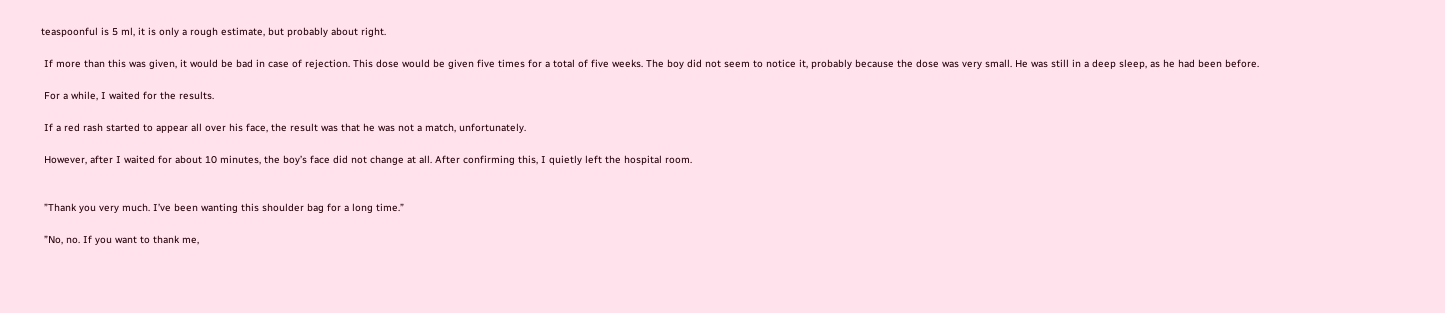teaspoonful is 5 ml, it is only a rough estimate, but probably about right.

 If more than this was given, it would be bad in case of rejection. This dose would be given five times for a total of five weeks. The boy did not seem to notice it, probably because the dose was very small. He was still in a deep sleep, as he had been before.

 For a while, I waited for the results.

 If a red rash started to appear all over his face, the result was that he was not a match, unfortunately.

 However, after I waited for about 10 minutes, the boy’s face did not change at all. After confirming this, I quietly left the hospital room.


 ”Thank you very much. I’ve been wanting this shoulder bag for a long time.”

 ”No, no. If you want to thank me,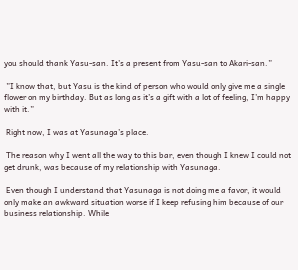you should thank Yasu-san. It’s a present from Yasu-san to Akari-san.”

 ”I know that, but Yasu is the kind of person who would only give me a single flower on my birthday. But as long as it’s a gift with a lot of feeling, I’m happy with it.”

 Right now, I was at Yasunaga’s place.

 The reason why I went all the way to this bar, even though I knew I could not get drunk, was because of my relationship with Yasunaga.

 Even though I understand that Yasunaga is not doing me a favor, it would only make an awkward situation worse if I keep refusing him because of our business relationship. While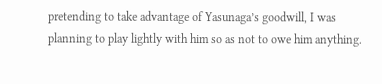pretending to take advantage of Yasunaga’s goodwill, I was planning to play lightly with him so as not to owe him anything.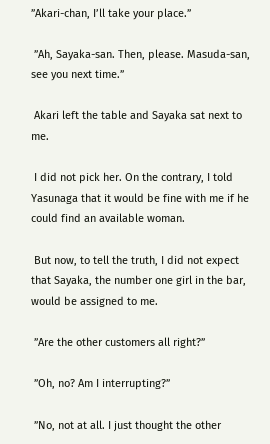”Akari-chan, I’ll take your place.”

 ”Ah, Sayaka-san. Then, please. Masuda-san, see you next time.”

 Akari left the table and Sayaka sat next to me.

 I did not pick her. On the contrary, I told Yasunaga that it would be fine with me if he could find an available woman.

 But now, to tell the truth, I did not expect that Sayaka, the number one girl in the bar, would be assigned to me.

 ”Are the other customers all right?”

 ”Oh, no? Am I interrupting?”

 ”No, not at all. I just thought the other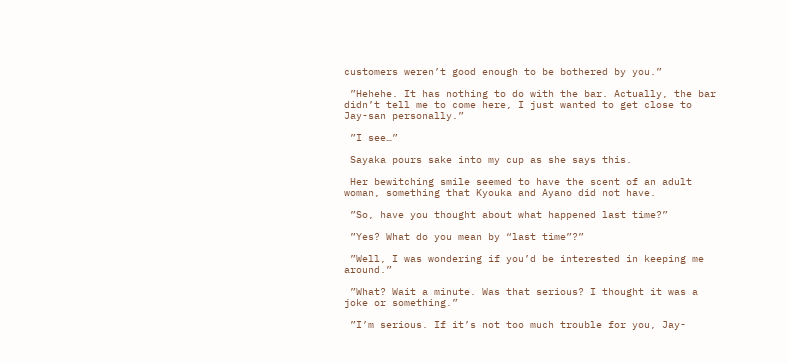customers weren’t good enough to be bothered by you.”

 ”Hehehe. It has nothing to do with the bar. Actually, the bar didn’t tell me to come here, I just wanted to get close to Jay-san personally.”

 ”I see…”

 Sayaka pours sake into my cup as she says this.

 Her bewitching smile seemed to have the scent of an adult woman, something that Kyouka and Ayano did not have.

 ”So, have you thought about what happened last time?”

 ”Yes? What do you mean by “last time”?”

 ”Well, I was wondering if you’d be interested in keeping me around.”

 ”What? Wait a minute. Was that serious? I thought it was a joke or something.”

 ”I’m serious. If it’s not too much trouble for you, Jay-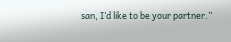san, I’d like to be your partner.”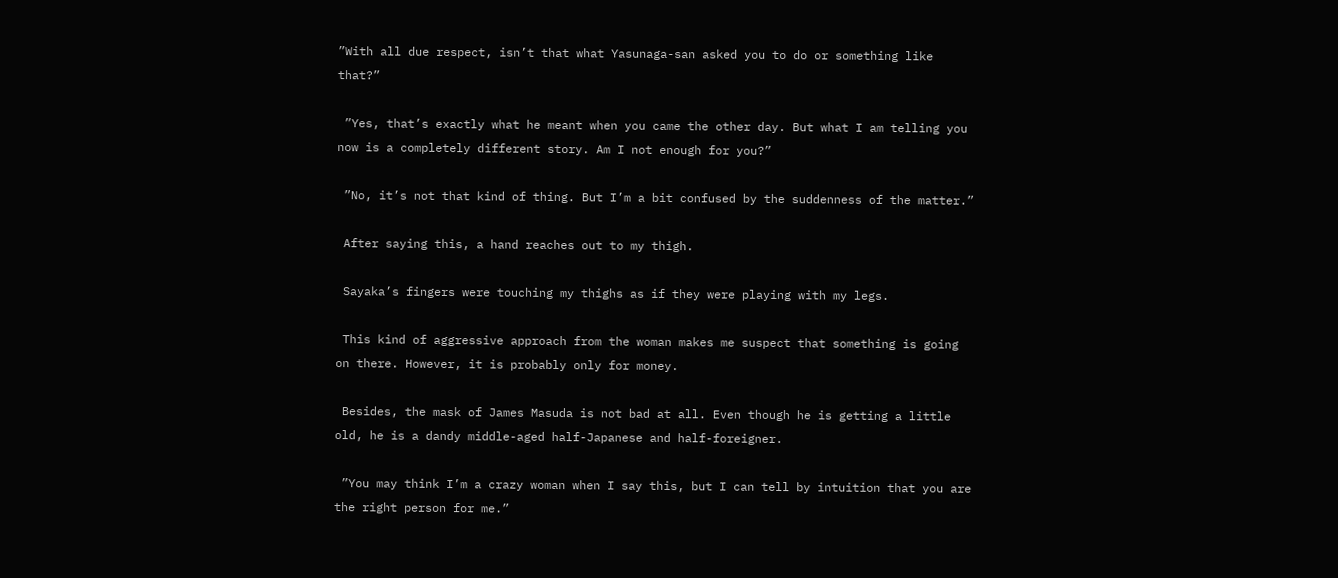”With all due respect, isn’t that what Yasunaga-san asked you to do or something like that?”

 ”Yes, that’s exactly what he meant when you came the other day. But what I am telling you now is a completely different story. Am I not enough for you?”

 ”No, it’s not that kind of thing. But I’m a bit confused by the suddenness of the matter.”

 After saying this, a hand reaches out to my thigh.

 Sayaka’s fingers were touching my thighs as if they were playing with my legs.

 This kind of aggressive approach from the woman makes me suspect that something is going on there. However, it is probably only for money.

 Besides, the mask of James Masuda is not bad at all. Even though he is getting a little old, he is a dandy middle-aged half-Japanese and half-foreigner.

 ”You may think I’m a crazy woman when I say this, but I can tell by intuition that you are the right person for me.”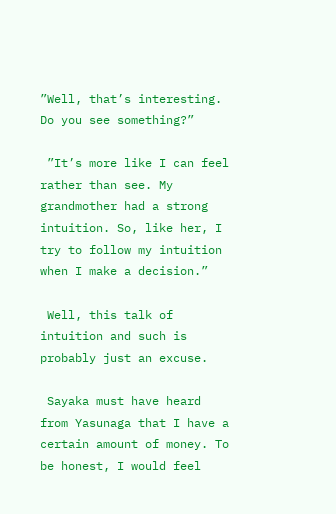”Well, that’s interesting. Do you see something?”

 ”It’s more like I can feel rather than see. My grandmother had a strong intuition. So, like her, I try to follow my intuition when I make a decision.”

 Well, this talk of intuition and such is probably just an excuse.

 Sayaka must have heard from Yasunaga that I have a certain amount of money. To be honest, I would feel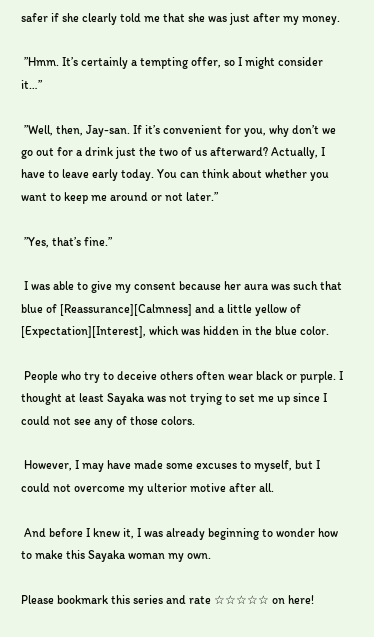safer if she clearly told me that she was just after my money.

 ”Hmm. It’s certainly a tempting offer, so I might consider it…”

 ”Well, then, Jay-san. If it’s convenient for you, why don’t we go out for a drink just the two of us afterward? Actually, I have to leave early today. You can think about whether you want to keep me around or not later.”

 ”Yes, that’s fine.”

 I was able to give my consent because her aura was such that blue of [Reassurance][Calmness] and a little yellow of [Expectation][Interest], which was hidden in the blue color.

 People who try to deceive others often wear black or purple. I thought at least Sayaka was not trying to set me up since I could not see any of those colors.

 However, I may have made some excuses to myself, but I could not overcome my ulterior motive after all.

 And before I knew it, I was already beginning to wonder how to make this Sayaka woman my own.

Please bookmark this series and rate ☆☆☆☆☆ on here!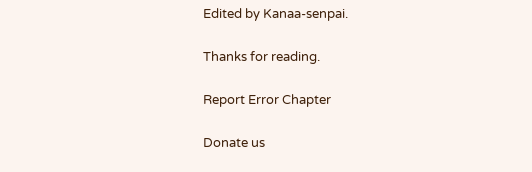Edited by Kanaa-senpai.

Thanks for reading.

Report Error Chapter

Donate us